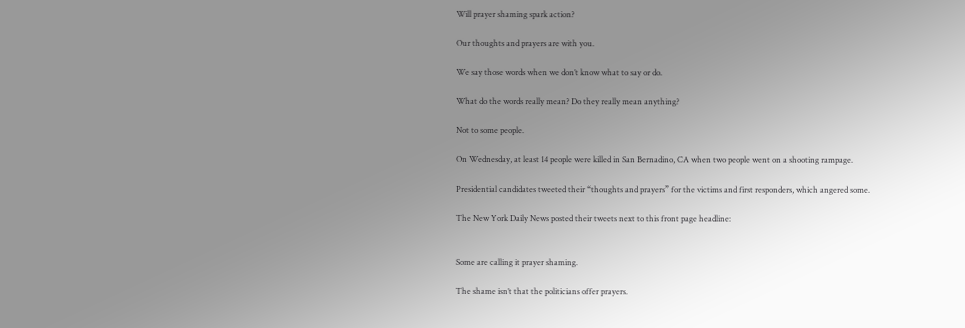Will prayer shaming spark action?

Our thoughts and prayers are with you.

We say those words when we don’t know what to say or do.

What do the words really mean? Do they really mean anything?

Not to some people.

On Wednesday, at least 14 people were killed in San Bernadino, CA when two people went on a shooting rampage.

Presidential candidates tweeted their “thoughts and prayers” for the victims and first responders, which angered some.

The New York Daily News posted their tweets next to this front page headline:


Some are calling it prayer shaming.

The shame isn’t that the politicians offer prayers.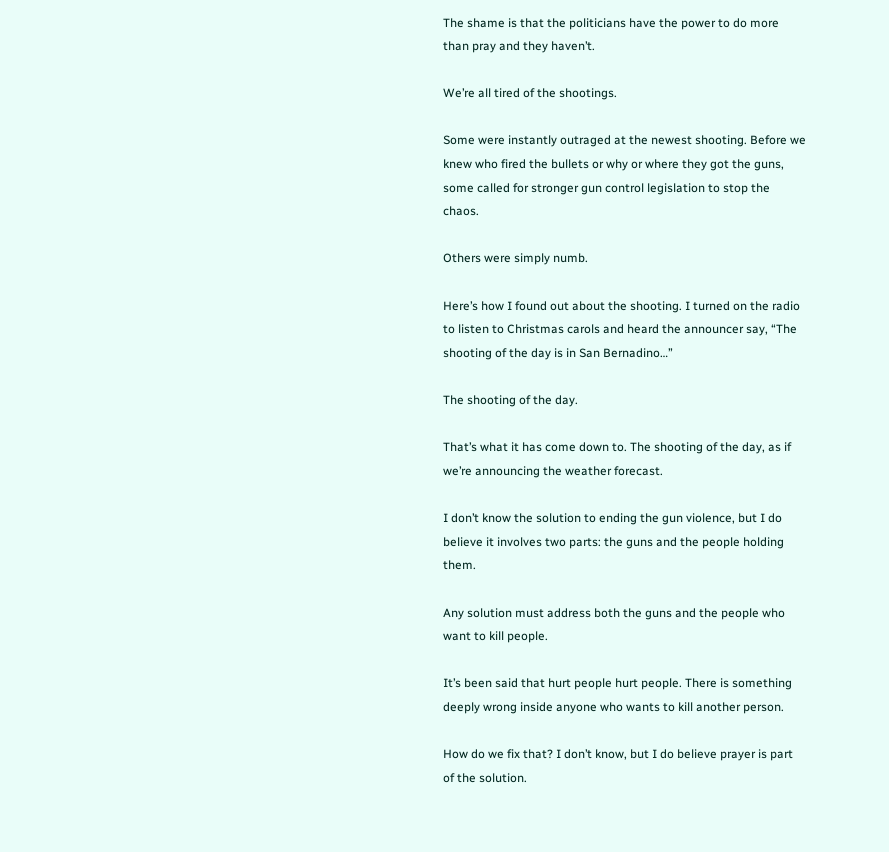The shame is that the politicians have the power to do more than pray and they haven’t.

We’re all tired of the shootings.

Some were instantly outraged at the newest shooting. Before we knew who fired the bullets or why or where they got the guns, some called for stronger gun control legislation to stop the chaos.

Others were simply numb.

Here’s how I found out about the shooting. I turned on the radio to listen to Christmas carols and heard the announcer say, “The shooting of the day is in San Bernadino…”

The shooting of the day.

That’s what it has come down to. The shooting of the day, as if we’re announcing the weather forecast.

I don’t know the solution to ending the gun violence, but I do believe it involves two parts: the guns and the people holding them.

Any solution must address both the guns and the people who want to kill people.

It’s been said that hurt people hurt people. There is something deeply wrong inside anyone who wants to kill another person.

How do we fix that? I don’t know, but I do believe prayer is part of the solution.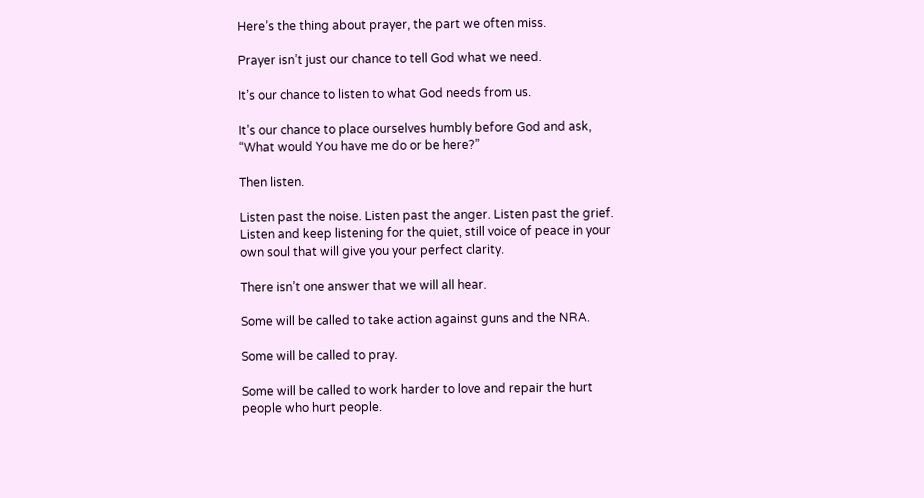Here’s the thing about prayer, the part we often miss.

Prayer isn’t just our chance to tell God what we need.

It’s our chance to listen to what God needs from us.

It’s our chance to place ourselves humbly before God and ask, “What would You have me do or be here?”

Then listen.

Listen past the noise. Listen past the anger. Listen past the grief. Listen and keep listening for the quiet, still voice of peace in your own soul that will give you your perfect clarity.

There isn’t one answer that we will all hear.

Some will be called to take action against guns and the NRA.

Some will be called to pray.

Some will be called to work harder to love and repair the hurt people who hurt people.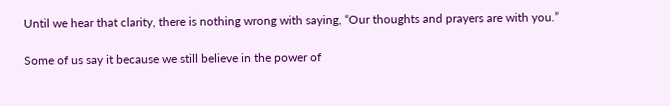Until we hear that clarity, there is nothing wrong with saying, “Our thoughts and prayers are with you.”

Some of us say it because we still believe in the power of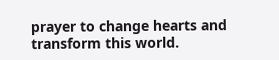prayer to change hearts and transform this world.